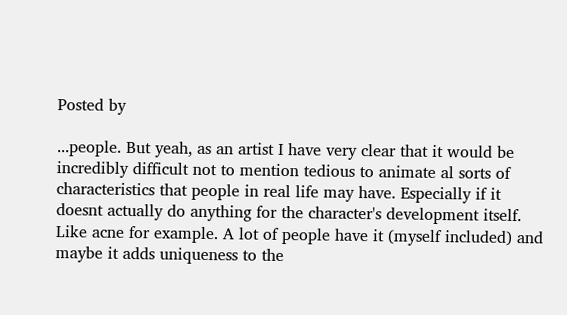Posted by

...people. But yeah, as an artist I have very clear that it would be incredibly difficult not to mention tedious to animate al sorts of characteristics that people in real life may have. Especially if it doesnt actually do anything for the character's development itself. Like acne for example. A lot of people have it (myself included) and maybe it adds uniqueness to the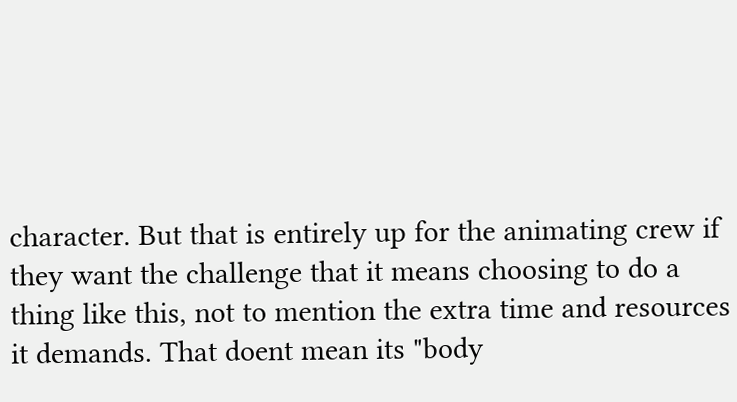character. But that is entirely up for the animating crew if they want the challenge that it means choosing to do a thing like this, not to mention the extra time and resources it demands. That doent mean its "body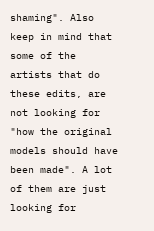shaming". Also keep in mind that some of the artists that do these edits, are not looking for "how the original models should have been made". A lot of them are just looking for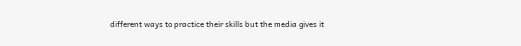different ways to practice their skills but the media gives it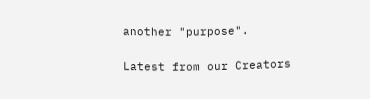another "purpose".

Latest from our Creators